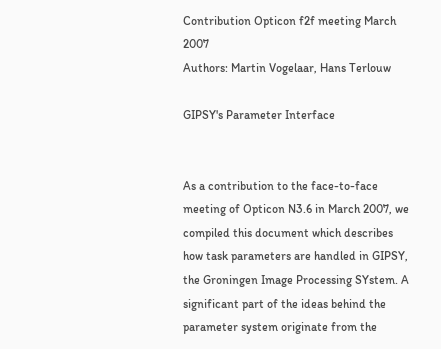Contribution Opticon f2f meeting March 2007
Authors: Martin Vogelaar, Hans Terlouw

GIPSY's Parameter Interface


As a contribution to the face-to-face meeting of Opticon N3.6 in March 2007, we compiled this document which describes how task parameters are handled in GIPSY, the Groningen Image Processing SYstem. A significant part of the ideas behind the parameter system originate from the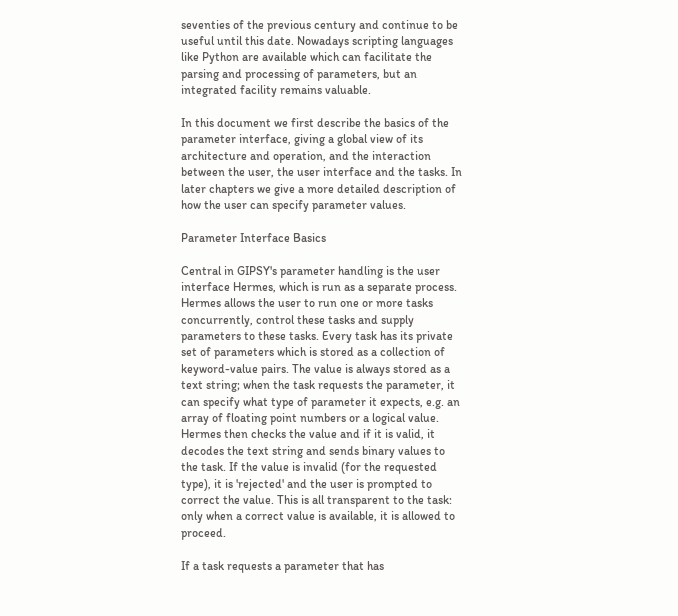seventies of the previous century and continue to be useful until this date. Nowadays scripting languages like Python are available which can facilitate the parsing and processing of parameters, but an integrated facility remains valuable.

In this document we first describe the basics of the parameter interface, giving a global view of its architecture and operation, and the interaction between the user, the user interface and the tasks. In later chapters we give a more detailed description of how the user can specify parameter values.

Parameter Interface Basics

Central in GIPSY's parameter handling is the user interface Hermes, which is run as a separate process. Hermes allows the user to run one or more tasks concurrently, control these tasks and supply parameters to these tasks. Every task has its private set of parameters which is stored as a collection of keyword-value pairs. The value is always stored as a text string; when the task requests the parameter, it can specify what type of parameter it expects, e.g. an array of floating point numbers or a logical value. Hermes then checks the value and if it is valid, it decodes the text string and sends binary values to the task. If the value is invalid (for the requested type), it is 'rejected' and the user is prompted to correct the value. This is all transparent to the task: only when a correct value is available, it is allowed to proceed.

If a task requests a parameter that has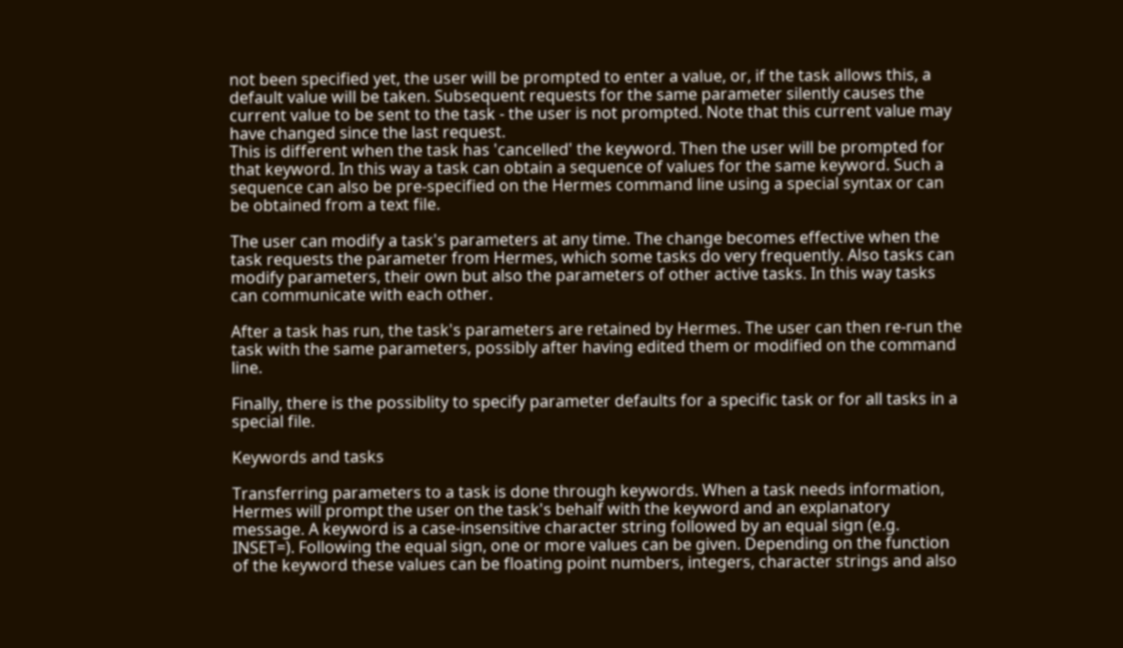not been specified yet, the user will be prompted to enter a value, or, if the task allows this, a default value will be taken. Subsequent requests for the same parameter silently causes the current value to be sent to the task - the user is not prompted. Note that this current value may have changed since the last request.
This is different when the task has 'cancelled' the keyword. Then the user will be prompted for that keyword. In this way a task can obtain a sequence of values for the same keyword. Such a sequence can also be pre-specified on the Hermes command line using a special syntax or can be obtained from a text file.

The user can modify a task's parameters at any time. The change becomes effective when the task requests the parameter from Hermes, which some tasks do very frequently. Also tasks can modify parameters, their own but also the parameters of other active tasks. In this way tasks can communicate with each other.

After a task has run, the task's parameters are retained by Hermes. The user can then re-run the task with the same parameters, possibly after having edited them or modified on the command line.

Finally, there is the possiblity to specify parameter defaults for a specific task or for all tasks in a special file.

Keywords and tasks

Transferring parameters to a task is done through keywords. When a task needs information, Hermes will prompt the user on the task's behalf with the keyword and an explanatory message. A keyword is a case-insensitive character string followed by an equal sign (e.g. INSET=). Following the equal sign, one or more values can be given. Depending on the function of the keyword these values can be floating point numbers, integers, character strings and also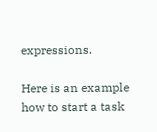expressions.

Here is an example how to start a task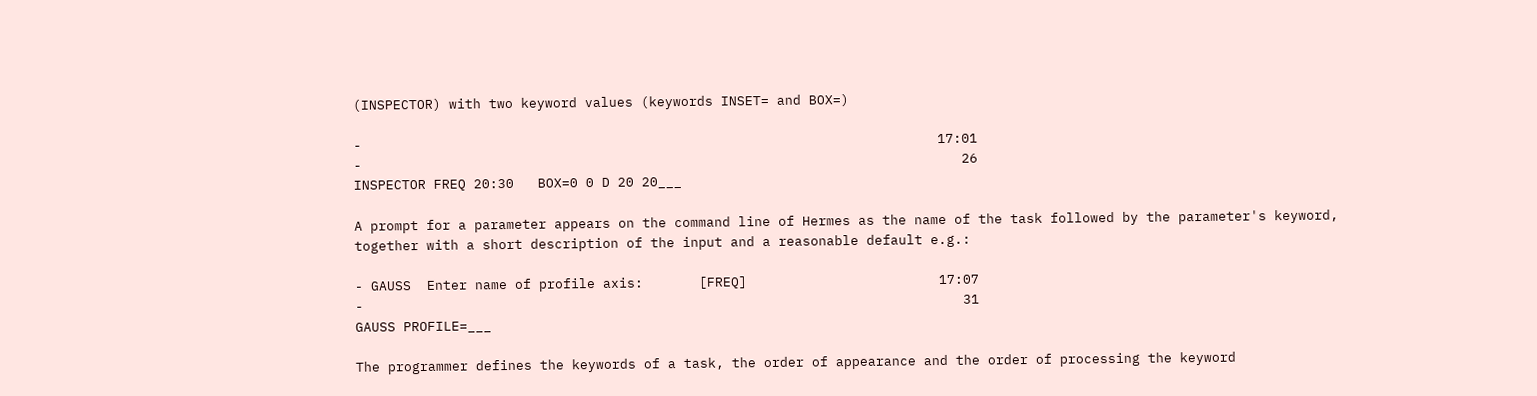(INSPECTOR) with two keyword values (keywords INSET= and BOX=)

-                                                                        17:01
-                                                                           26
INSPECTOR FREQ 20:30   BOX=0 0 D 20 20___

A prompt for a parameter appears on the command line of Hermes as the name of the task followed by the parameter's keyword, together with a short description of the input and a reasonable default e.g.:

- GAUSS  Enter name of profile axis:       [FREQ]                        17:07
-                                                                           31
GAUSS PROFILE=___

The programmer defines the keywords of a task, the order of appearance and the order of processing the keyword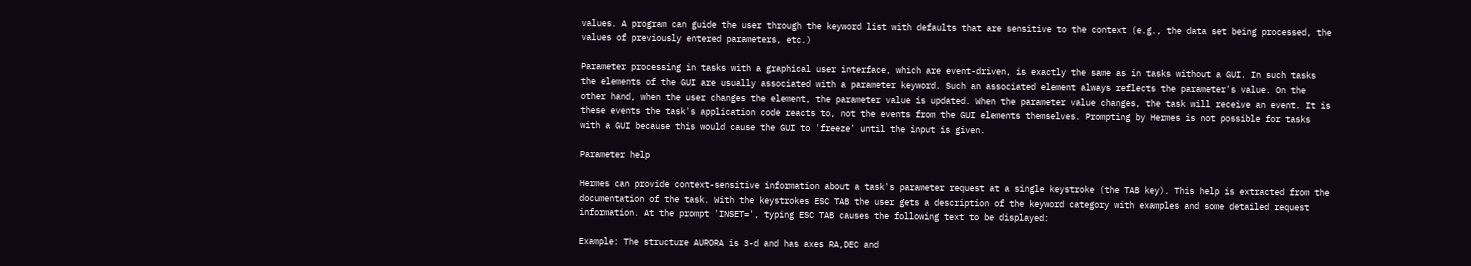values. A program can guide the user through the keyword list with defaults that are sensitive to the context (e.g., the data set being processed, the values of previously entered parameters, etc.)

Parameter processing in tasks with a graphical user interface, which are event-driven, is exactly the same as in tasks without a GUI. In such tasks the elements of the GUI are usually associated with a parameter keyword. Such an associated element always reflects the parameter's value. On the other hand, when the user changes the element, the parameter value is updated. When the parameter value changes, the task will receive an event. It is these events the task's application code reacts to, not the events from the GUI elements themselves. Prompting by Hermes is not possible for tasks with a GUI because this would cause the GUI to 'freeze' until the input is given.

Parameter help

Hermes can provide context-sensitive information about a task's parameter request at a single keystroke (the TAB key). This help is extracted from the documentation of the task. With the keystrokes ESC TAB the user gets a description of the keyword category with examples and some detailed request information. At the prompt 'INSET=', typing ESC TAB causes the following text to be displayed:

Example: The structure AURORA is 3-d and has axes RA,DEC and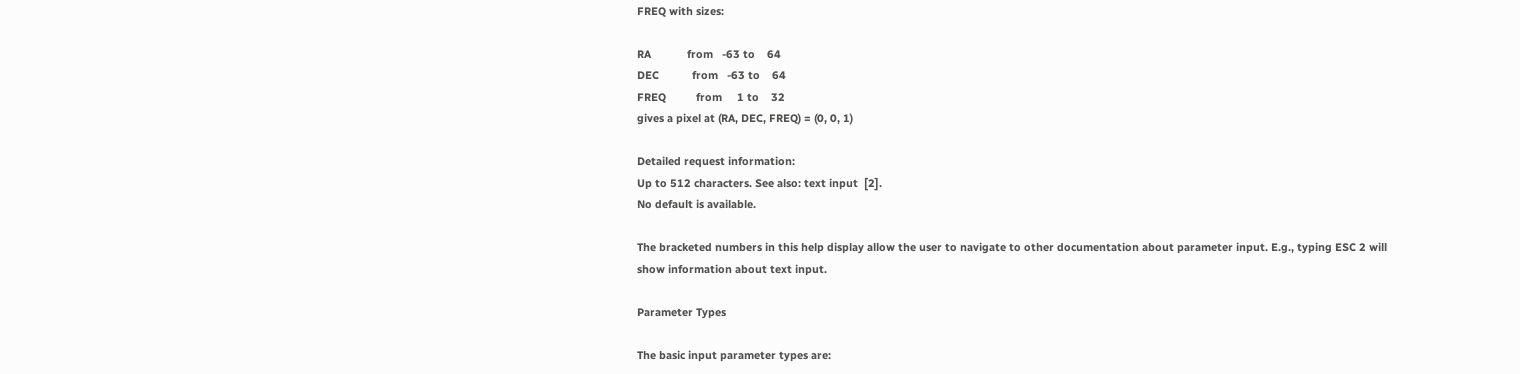FREQ with sizes:

RA            from   -63 to    64
DEC           from   -63 to    64
FREQ          from     1 to    32
gives a pixel at (RA, DEC, FREQ) = (0, 0, 1)

Detailed request information:
Up to 512 characters. See also: text input  [2].
No default is available.

The bracketed numbers in this help display allow the user to navigate to other documentation about parameter input. E.g., typing ESC 2 will show information about text input.

Parameter Types

The basic input parameter types are: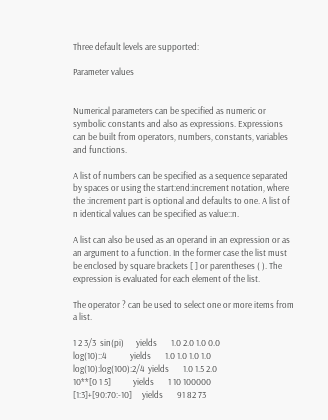Three default levels are supported:

Parameter values


Numerical parameters can be specified as numeric or symbolic constants and also as expressions. Expressions can be built from operators, numbers, constants, variables and functions.

A list of numbers can be specified as a sequence separated by spaces or using the start:end:increment notation, where the :increment part is optional and defaults to one. A list of n identical values can be specified as value::n.

A list can also be used as an operand in an expression or as an argument to a function. In the former case the list must be enclosed by square brackets [ ] or parentheses ( ). The expression is evaluated for each element of the list.

The operator ? can be used to select one or more items from a list.

1 2 3/3  sin(pi)      yields       1.0 2.0 1.0 0.0
log(10)::4            yields       1.0 1.0 1.0 1.0
log(10):log(100):2/4  yields       1.0 1.5 2.0
10**[0 1 5]           yields       1 10 100000
[1:3]+[90:70:-10]     yields       91 82 73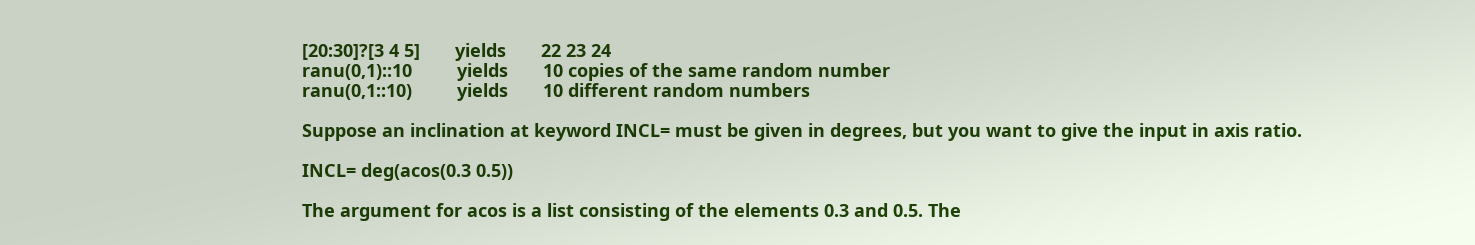[20:30]?[3 4 5]       yields       22 23 24
ranu(0,1)::10         yields       10 copies of the same random number
ranu(0,1::10)         yields       10 different random numbers

Suppose an inclination at keyword INCL= must be given in degrees, but you want to give the input in axis ratio.

INCL= deg(acos(0.3 0.5))

The argument for acos is a list consisting of the elements 0.3 and 0.5. The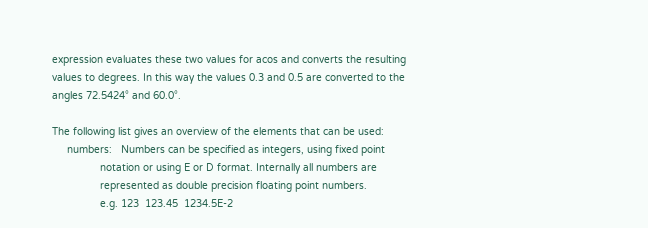expression evaluates these two values for acos and converts the resulting values to degrees. In this way the values 0.3 and 0.5 are converted to the angles 72.5424° and 60.0°.

The following list gives an overview of the elements that can be used:
     numbers:   Numbers can be specified as integers, using fixed point
                notation or using E or D format. Internally all numbers are
                represented as double precision floating point numbers.
                e.g. 123  123.45  1234.5E-2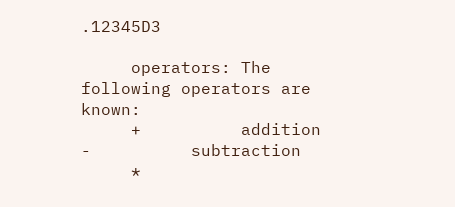.12345D3

     operators: The following operators are known:
     +          addition               -          subtraction
     *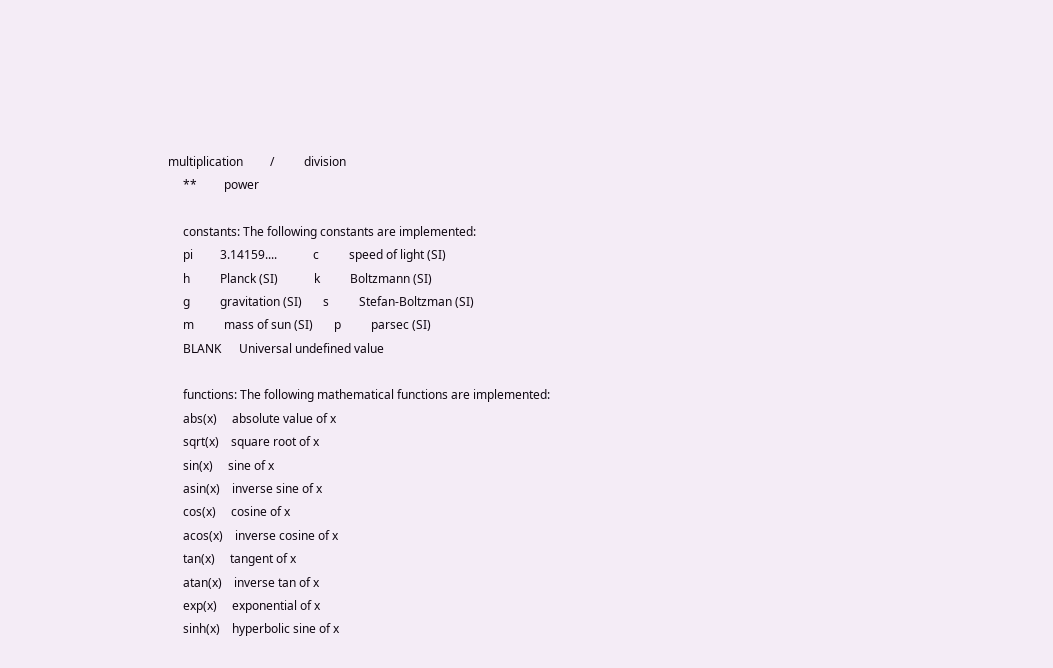multiplication         /          division
     **         power

     constants: The following constants are implemented:
     pi         3.14159....            c          speed of light (SI)
     h          Planck (SI)            k          Boltzmann (SI)
     g          gravitation (SI)       s          Stefan-Boltzman (SI)
     m          mass of sun (SI)       p          parsec (SI)
     BLANK      Universal undefined value

     functions: The following mathematical functions are implemented:
     abs(x)     absolute value of x
     sqrt(x)    square root of x
     sin(x)     sine of x
     asin(x)    inverse sine of x
     cos(x)     cosine of x
     acos(x)    inverse cosine of x
     tan(x)     tangent of x
     atan(x)    inverse tan of x
     exp(x)     exponential of x
     sinh(x)    hyperbolic sine of x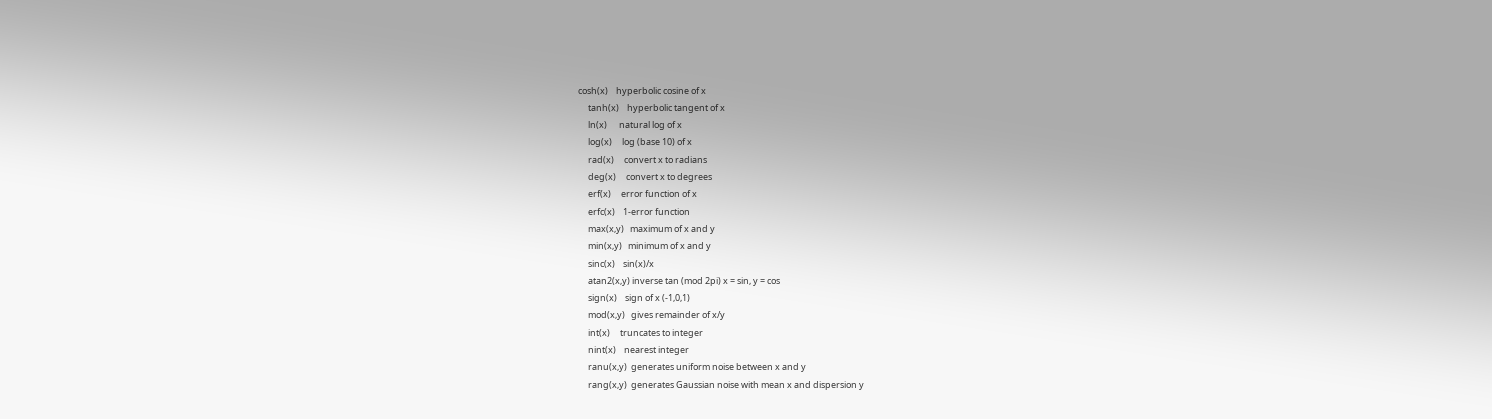cosh(x)    hyperbolic cosine of x
     tanh(x)    hyperbolic tangent of x
     ln(x)      natural log of x
     log(x)     log (base 10) of x
     rad(x)     convert x to radians
     deg(x)     convert x to degrees
     erf(x)     error function of x
     erfc(x)    1-error function
     max(x,y)   maximum of x and y
     min(x,y)   minimum of x and y
     sinc(x)    sin(x)/x
     atan2(x,y) inverse tan (mod 2pi) x = sin, y = cos
     sign(x)    sign of x (-1,0,1)
     mod(x,y)   gives remainder of x/y
     int(x)     truncates to integer
     nint(x)    nearest integer
     ranu(x,y)  generates uniform noise between x and y
     rang(x,y)  generates Gaussian noise with mean x and dispersion y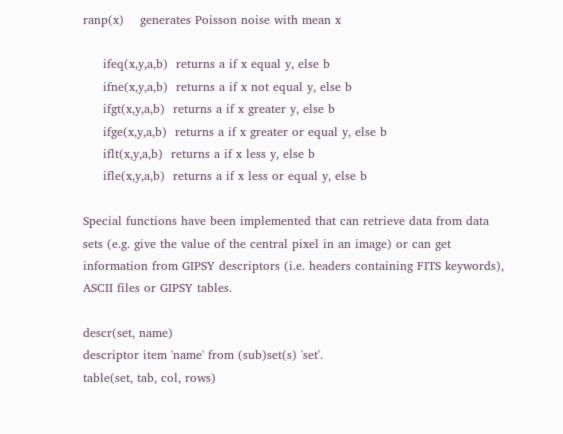ranp(x)    generates Poisson noise with mean x

     ifeq(x,y,a,b)  returns a if x equal y, else b
     ifne(x,y,a,b)  returns a if x not equal y, else b
     ifgt(x,y,a,b)  returns a if x greater y, else b
     ifge(x,y,a,b)  returns a if x greater or equal y, else b
     iflt(x,y,a,b)  returns a if x less y, else b
     ifle(x,y,a,b)  returns a if x less or equal y, else b

Special functions have been implemented that can retrieve data from data sets (e.g. give the value of the central pixel in an image) or can get information from GIPSY descriptors (i.e. headers containing FITS keywords), ASCII files or GIPSY tables.

descr(set, name)
descriptor item 'name' from (sub)set(s) 'set'.
table(set, tab, col, rows)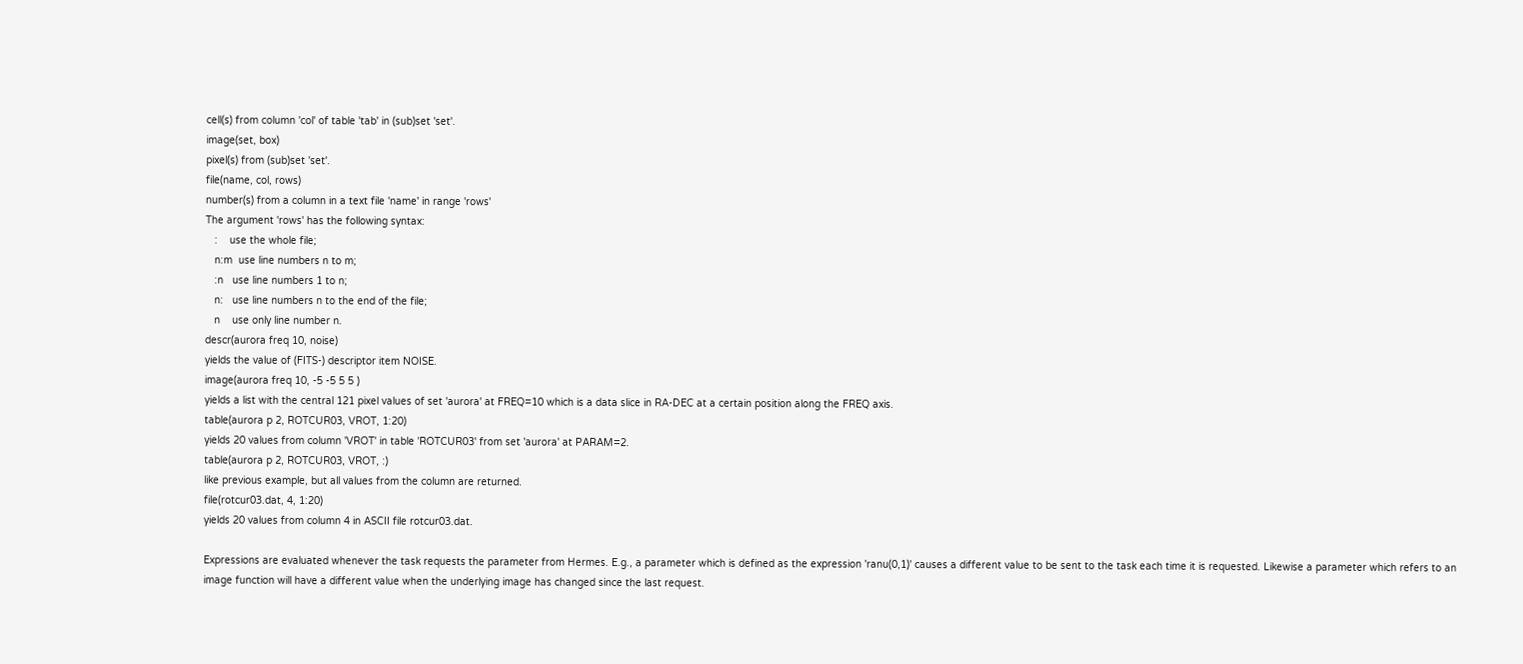cell(s) from column 'col' of table 'tab' in (sub)set 'set'.
image(set, box)
pixel(s) from (sub)set 'set'.
file(name, col, rows)
number(s) from a column in a text file 'name' in range 'rows'
The argument 'rows' has the following syntax:
   :    use the whole file;
   n:m  use line numbers n to m;
   :n   use line numbers 1 to n;
   n:   use line numbers n to the end of the file;
   n    use only line number n.
descr(aurora freq 10, noise)
yields the value of (FITS-) descriptor item NOISE.
image(aurora freq 10, -5 -5 5 5 )
yields a list with the central 121 pixel values of set 'aurora' at FREQ=10 which is a data slice in RA-DEC at a certain position along the FREQ axis.
table(aurora p 2, ROTCUR03, VROT, 1:20)
yields 20 values from column 'VROT' in table 'ROTCUR03' from set 'aurora' at PARAM=2.
table(aurora p 2, ROTCUR03, VROT, :)
like previous example, but all values from the column are returned.
file(rotcur03.dat, 4, 1:20)
yields 20 values from column 4 in ASCII file rotcur03.dat.

Expressions are evaluated whenever the task requests the parameter from Hermes. E.g., a parameter which is defined as the expression 'ranu(0,1)' causes a different value to be sent to the task each time it is requested. Likewise a parameter which refers to an image function will have a different value when the underlying image has changed since the last request.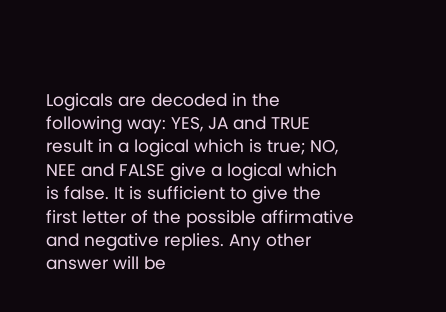Logicals are decoded in the following way: YES, JA and TRUE result in a logical which is true; NO, NEE and FALSE give a logical which is false. It is sufficient to give the first letter of the possible affirmative and negative replies. Any other answer will be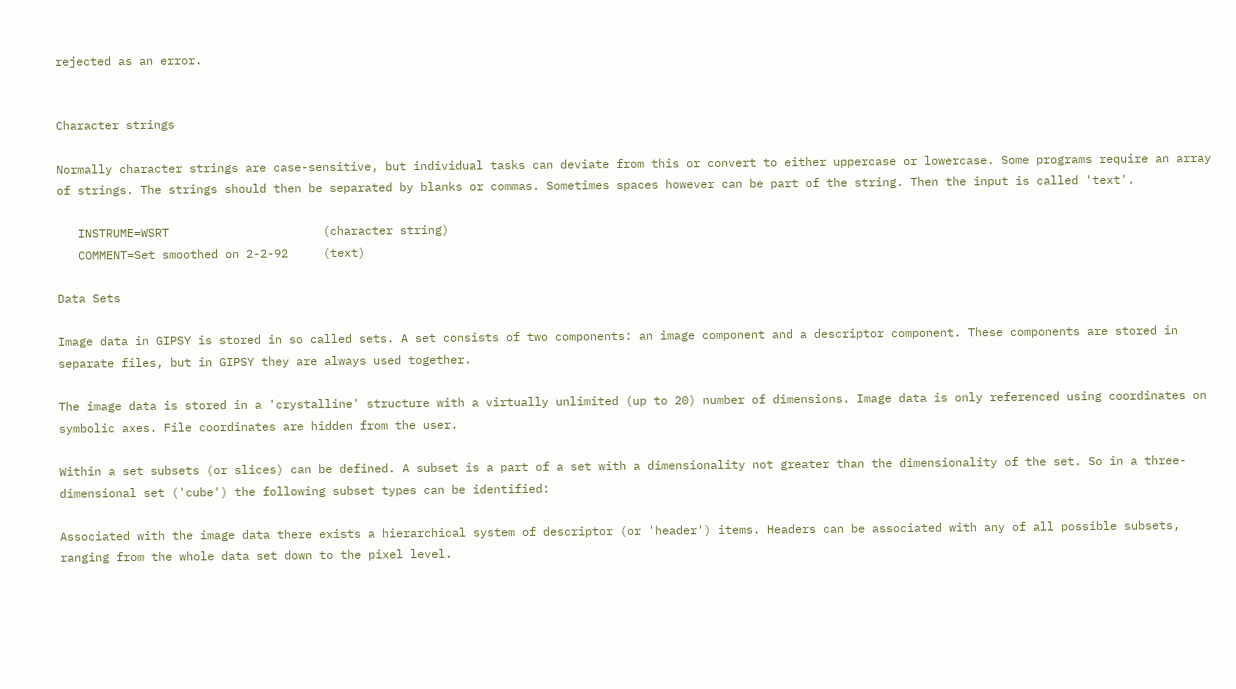rejected as an error.


Character strings

Normally character strings are case-sensitive, but individual tasks can deviate from this or convert to either uppercase or lowercase. Some programs require an array of strings. The strings should then be separated by blanks or commas. Sometimes spaces however can be part of the string. Then the input is called 'text'.

   INSTRUME=WSRT                      (character string)
   COMMENT=Set smoothed on 2-2-92     (text)

Data Sets

Image data in GIPSY is stored in so called sets. A set consists of two components: an image component and a descriptor component. These components are stored in separate files, but in GIPSY they are always used together.

The image data is stored in a 'crystalline' structure with a virtually unlimited (up to 20) number of dimensions. Image data is only referenced using coordinates on symbolic axes. File coordinates are hidden from the user.

Within a set subsets (or slices) can be defined. A subset is a part of a set with a dimensionality not greater than the dimensionality of the set. So in a three-dimensional set ('cube') the following subset types can be identified:

Associated with the image data there exists a hierarchical system of descriptor (or 'header') items. Headers can be associated with any of all possible subsets, ranging from the whole data set down to the pixel level.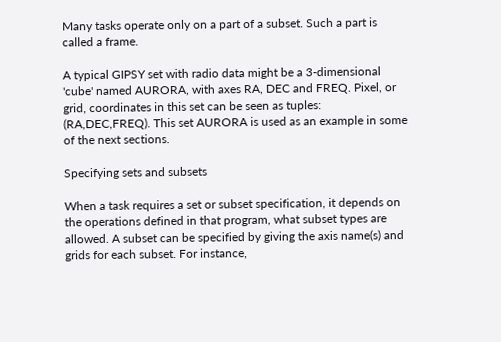Many tasks operate only on a part of a subset. Such a part is called a frame.

A typical GIPSY set with radio data might be a 3-dimensional 'cube' named AURORA, with axes RA, DEC and FREQ. Pixel, or grid, coordinates in this set can be seen as tuples: (RA,DEC,FREQ). This set AURORA is used as an example in some of the next sections.

Specifying sets and subsets

When a task requires a set or subset specification, it depends on the operations defined in that program, what subset types are allowed. A subset can be specified by giving the axis name(s) and grids for each subset. For instance,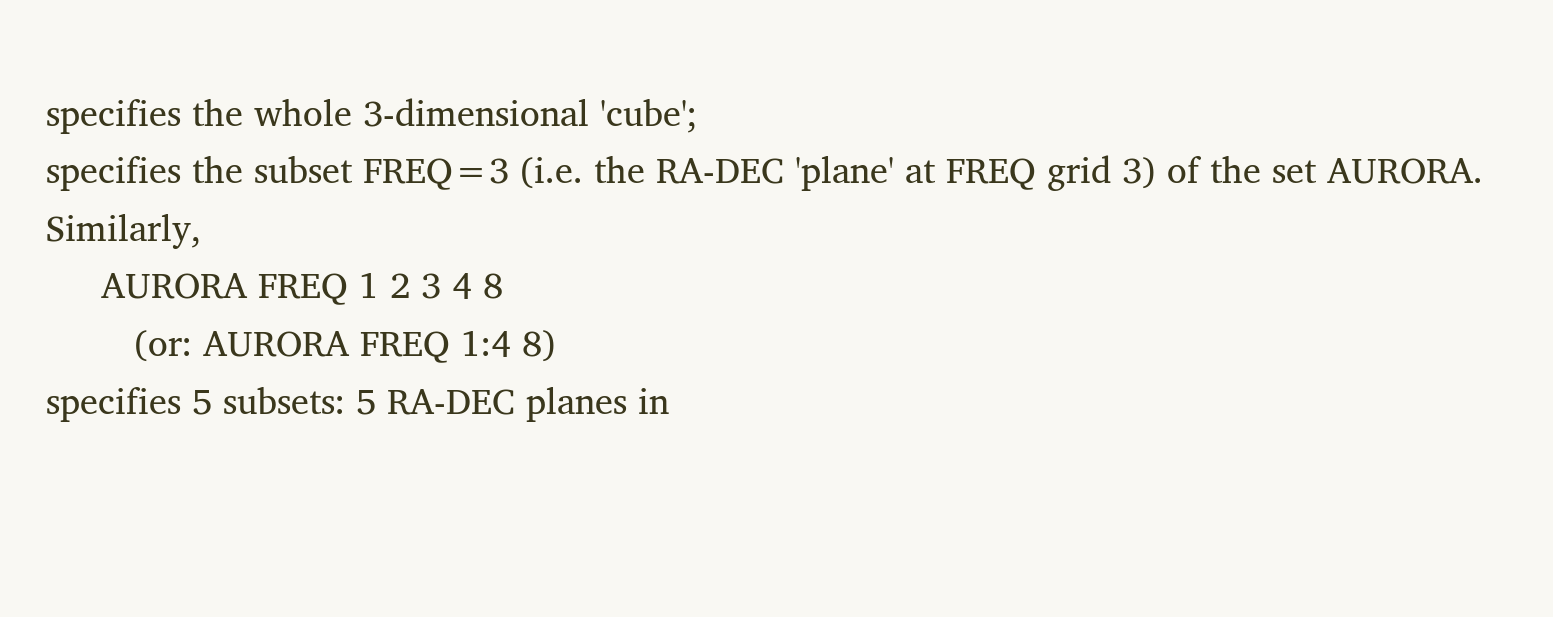specifies the whole 3-dimensional 'cube';
specifies the subset FREQ=3 (i.e. the RA-DEC 'plane' at FREQ grid 3) of the set AURORA. Similarly,
     AURORA FREQ 1 2 3 4 8
        (or: AURORA FREQ 1:4 8)
specifies 5 subsets: 5 RA-DEC planes in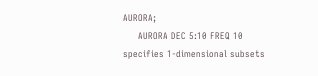AURORA;
     AURORA DEC 5:10 FREQ 10
specifies 1-dimensional subsets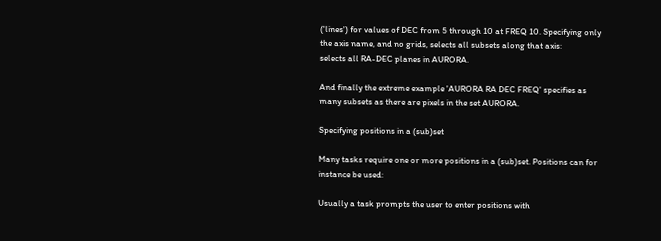('lines') for values of DEC from 5 through 10 at FREQ 10. Specifying only the axis name, and no grids, selects all subsets along that axis:
selects all RA-DEC planes in AURORA.

And finally the extreme example 'AURORA RA DEC FREQ' specifies as many subsets as there are pixels in the set AURORA.

Specifying positions in a (sub)set

Many tasks require one or more positions in a (sub)set. Positions can for instance be used:

Usually a task prompts the user to enter positions with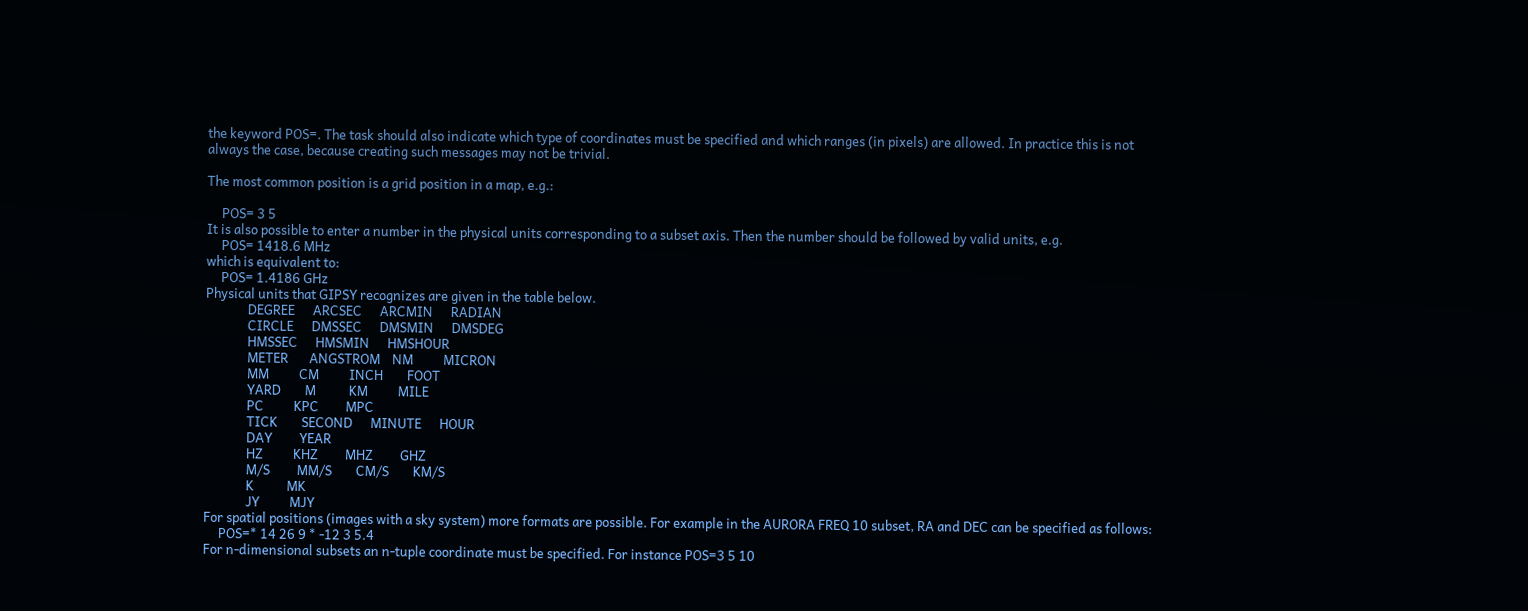the keyword POS=. The task should also indicate which type of coordinates must be specified and which ranges (in pixels) are allowed. In practice this is not always the case, because creating such messages may not be trivial.

The most common position is a grid position in a map, e.g.:

     POS= 3 5
It is also possible to enter a number in the physical units corresponding to a subset axis. Then the number should be followed by valid units, e.g.
     POS= 1418.6 MHz
which is equivalent to:
     POS= 1.4186 GHz
Physical units that GIPSY recognizes are given in the table below.
              DEGREE      ARCSEC      ARCMIN      RADIAN
              CIRCLE      DMSSEC      DMSMIN      DMSDEG
              HMSSEC      HMSMIN      HMSHOUR
              METER       ANGSTROM    NM          MICRON
              MM          CM          INCH        FOOT
              YARD        M           KM          MILE
              PC          KPC         MPC
              TICK        SECOND      MINUTE      HOUR
              DAY         YEAR
              HZ          KHZ         MHZ         GHZ
              M/S         MM/S        CM/S        KM/S
              K           MK
              JY          MJY
For spatial positions (images with a sky system) more formats are possible. For example in the AURORA FREQ 10 subset, RA and DEC can be specified as follows:
     POS=* 14 26 9 * -12 3 5.4
For n-dimensional subsets an n-tuple coordinate must be specified. For instance POS=3 5 10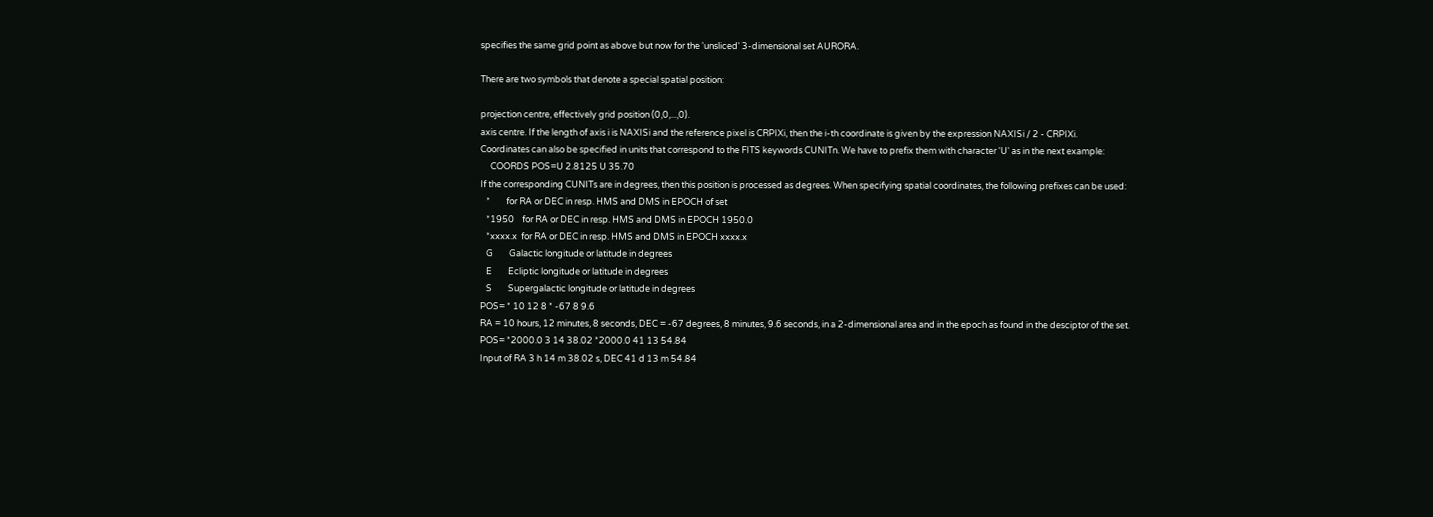specifies the same grid point as above but now for the 'unsliced' 3-dimensional set AURORA.

There are two symbols that denote a special spatial position:

projection centre, effectively grid position (0,0,...,0).
axis centre. If the length of axis i is NAXISi and the reference pixel is CRPIXi, then the i-th coordinate is given by the expression NAXISi / 2 - CRPIXi.
Coordinates can also be specified in units that correspond to the FITS keywords CUNITn. We have to prefix them with character 'U' as in the next example:
     COORDS POS=U 2.8125 U 35.70
If the corresponding CUNITs are in degrees, then this position is processed as degrees. When specifying spatial coordinates, the following prefixes can be used:
   *        for RA or DEC in resp. HMS and DMS in EPOCH of set
   *1950    for RA or DEC in resp. HMS and DMS in EPOCH 1950.0
   *xxxx.x  for RA or DEC in resp. HMS and DMS in EPOCH xxxx.x
   G        Galactic longitude or latitude in degrees
   E        Ecliptic longitude or latitude in degrees
   S        Supergalactic longitude or latitude in degrees
POS= * 10 12 8 * -67 8 9.6
RA = 10 hours, 12 minutes, 8 seconds, DEC = -67 degrees, 8 minutes, 9.6 seconds, in a 2-dimensional area and in the epoch as found in the desciptor of the set.
POS= *2000.0 3 14 38.02 *2000.0 41 13 54.84
Input of RA 3 h 14 m 38.02 s, DEC 41 d 13 m 54.84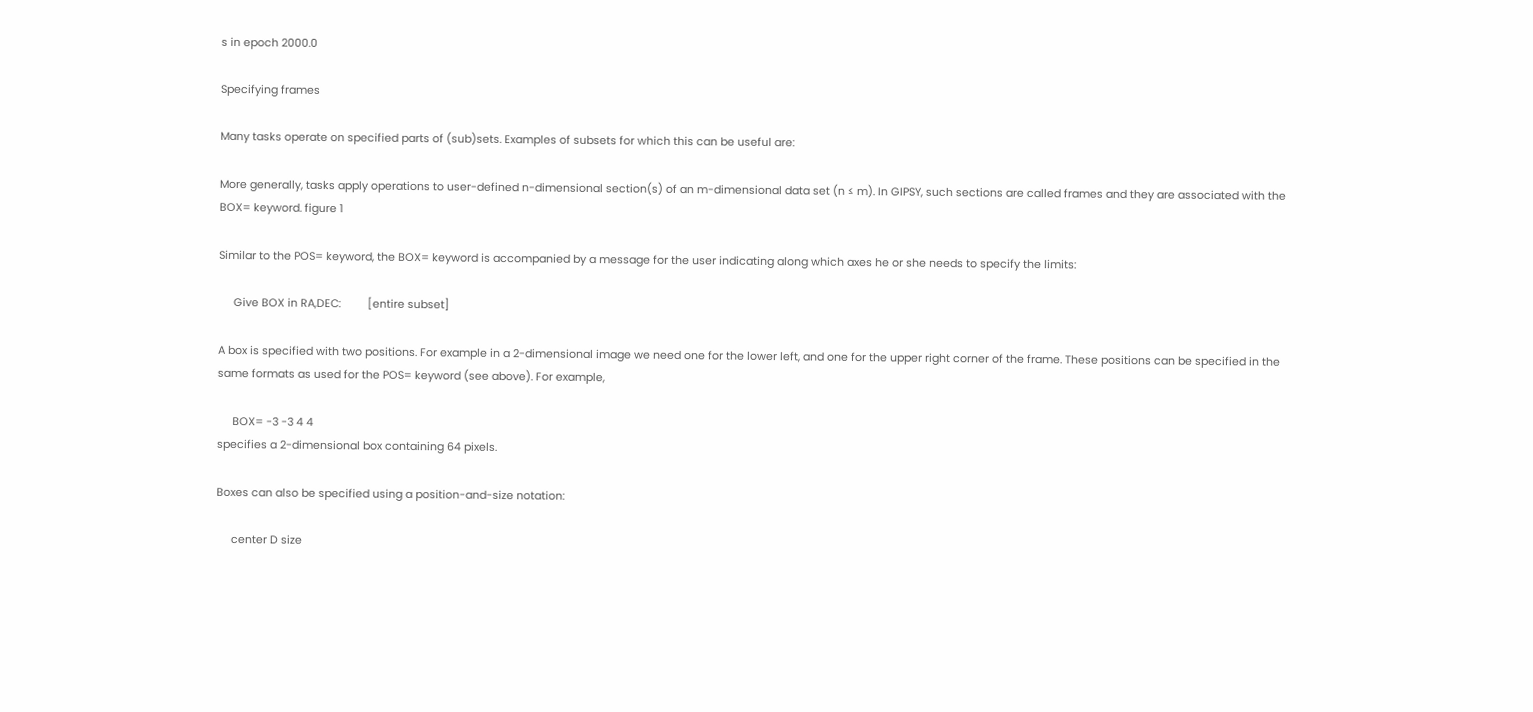s in epoch 2000.0

Specifying frames

Many tasks operate on specified parts of (sub)sets. Examples of subsets for which this can be useful are:

More generally, tasks apply operations to user-defined n-dimensional section(s) of an m-dimensional data set (n ≤ m). In GIPSY, such sections are called frames and they are associated with the BOX= keyword. figure 1

Similar to the POS= keyword, the BOX= keyword is accompanied by a message for the user indicating along which axes he or she needs to specify the limits:

     Give BOX in RA,DEC:         [entire subset]

A box is specified with two positions. For example in a 2-dimensional image we need one for the lower left, and one for the upper right corner of the frame. These positions can be specified in the same formats as used for the POS= keyword (see above). For example,

     BOX= -3 -3 4 4
specifies a 2-dimensional box containing 64 pixels.

Boxes can also be specified using a position-and-size notation:

     center D size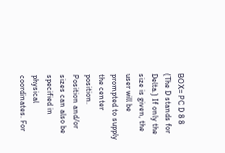BOX= PC D 8 8
(The D stands for Delta.) If only the size is given, the user will be prompted to supply the center position.
Position and/or sizes can also be specified in physical coordinates. For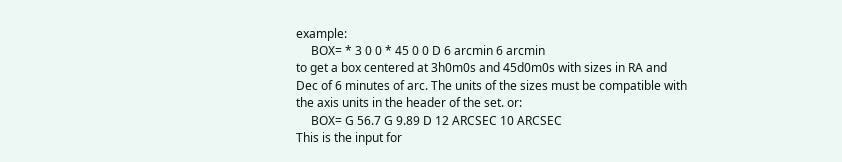example:
     BOX= * 3 0 0 * 45 0 0 D 6 arcmin 6 arcmin
to get a box centered at 3h0m0s and 45d0m0s with sizes in RA and Dec of 6 minutes of arc. The units of the sizes must be compatible with the axis units in the header of the set. or:
     BOX= G 56.7 G 9.89 D 12 ARCSEC 10 ARCSEC
This is the input for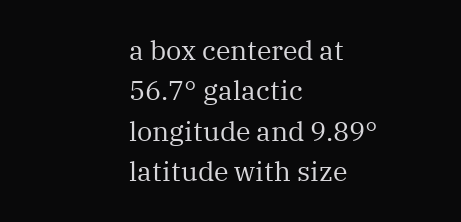a box centered at 56.7° galactic longitude and 9.89° latitude with size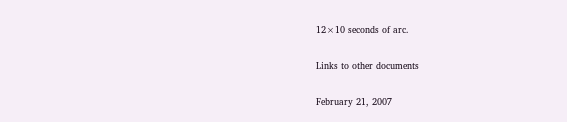12×10 seconds of arc.

Links to other documents

February 21, 2007